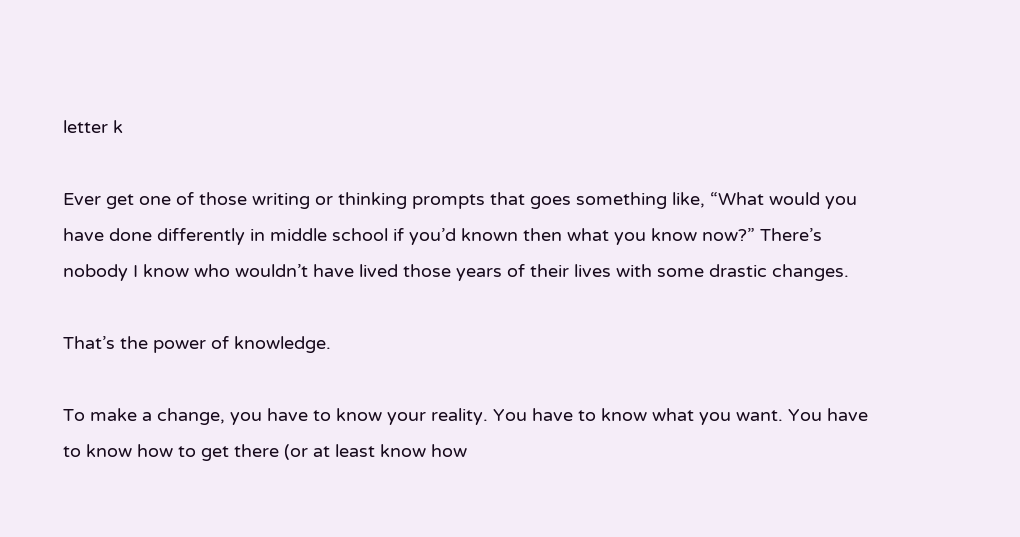letter k

Ever get one of those writing or thinking prompts that goes something like, “What would you have done differently in middle school if you’d known then what you know now?” There’s nobody I know who wouldn’t have lived those years of their lives with some drastic changes.

That’s the power of knowledge.

To make a change, you have to know your reality. You have to know what you want. You have to know how to get there (or at least know how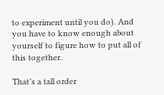to experiment until you do). And you have to know enough about yourself to figure how to put all of this together.

That’s a tall order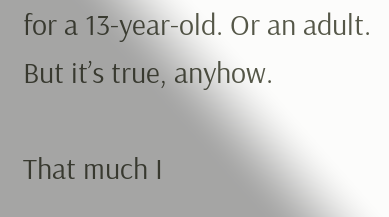for a 13-year-old. Or an adult. But it’s true, anyhow.

That much I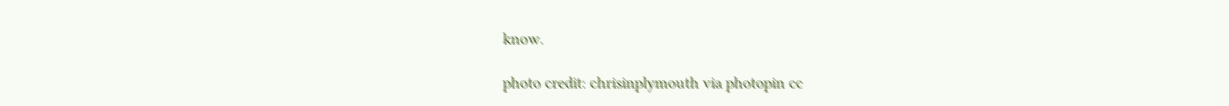know.

photo credit: chrisinplymouth via photopin cc